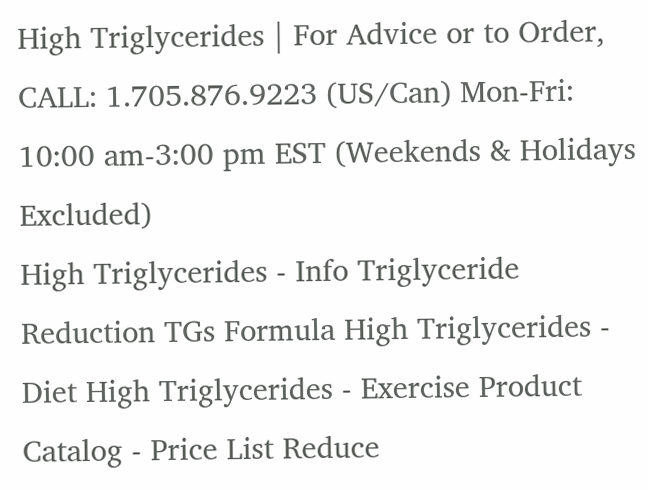High Triglycerides | For Advice or to Order, CALL: 1.705.876.9223 (US/Can) Mon-Fri: 10:00 am-3:00 pm EST (Weekends & Holidays Excluded)
High Triglycerides - Info Triglyceride Reduction TGs Formula High Triglycerides - Diet High Triglycerides - Exercise Product Catalog - Price List Reduce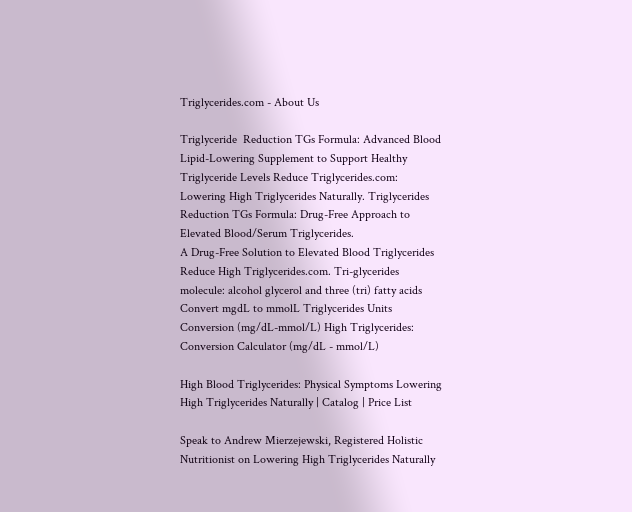Triglycerides.com - About Us

Triglyceride  Reduction TGs Formula: Advanced Blood Lipid-Lowering Supplement to Support Healthy Triglyceride Levels Reduce Triglycerides.com: Lowering High Triglycerides Naturally. Triglycerides Reduction TGs Formula: Drug-Free Approach to Elevated Blood/Serum Triglycerides.
A Drug-Free Solution to Elevated Blood Triglycerides
Reduce High Triglycerides.com. Tri-glycerides molecule: alcohol glycerol and three (tri) fatty acids
Convert mgdL to mmolL Triglycerides Units Conversion (mg/dL-mmol/L) High Triglycerides: Conversion Calculator (mg/dL - mmol/L)

High Blood Triglycerides: Physical Symptoms Lowering High Triglycerides Naturally | Catalog | Price List

Speak to Andrew Mierzejewski, Registered Holistic Nutritionist on Lowering High Triglycerides Naturally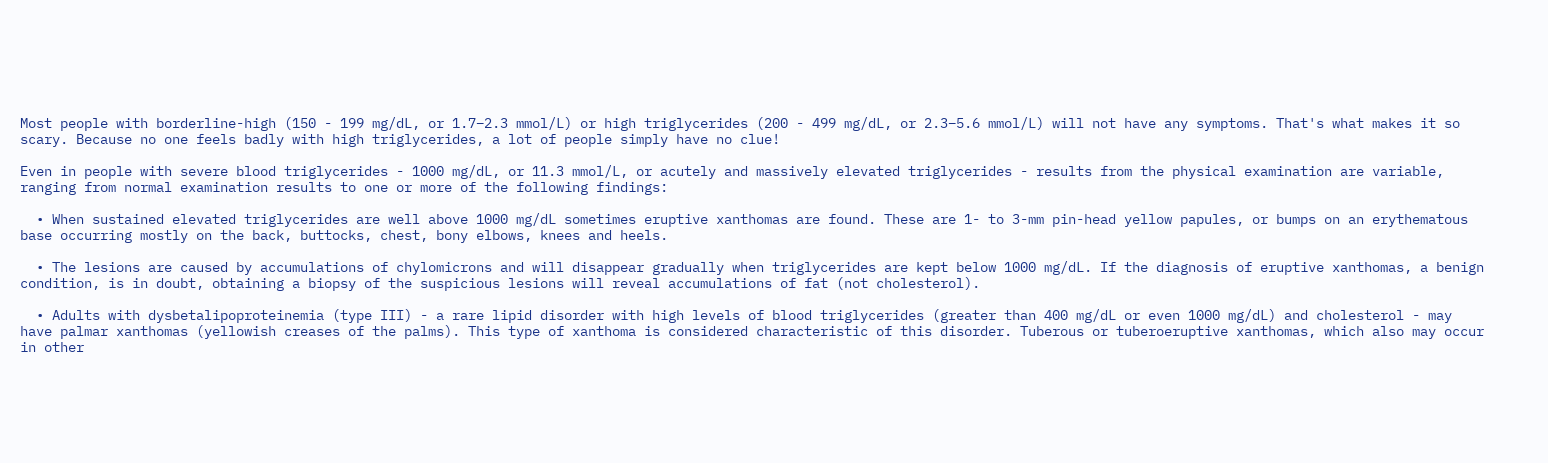Most people with borderline-high (150 - 199 mg/dL, or 1.7–2.3 mmol/L) or high triglycerides (200 - 499 mg/dL, or 2.3–5.6 mmol/L) will not have any symptoms. That's what makes it so scary. Because no one feels badly with high triglycerides, a lot of people simply have no clue!

Even in people with severe blood triglycerides - 1000 mg/dL, or 11.3 mmol/L, or acutely and massively elevated triglycerides - results from the physical examination are variable, ranging from normal examination results to one or more of the following findings:

  • When sustained elevated triglycerides are well above 1000 mg/dL sometimes eruptive xanthomas are found. These are 1- to 3-mm pin-head yellow papules, or bumps on an erythematous base occurring mostly on the back, buttocks, chest, bony elbows, knees and heels.

  • The lesions are caused by accumulations of chylomicrons and will disappear gradually when triglycerides are kept below 1000 mg/dL. If the diagnosis of eruptive xanthomas, a benign condition, is in doubt, obtaining a biopsy of the suspicious lesions will reveal accumulations of fat (not cholesterol).

  • Adults with dysbetalipoproteinemia (type III) - a rare lipid disorder with high levels of blood triglycerides (greater than 400 mg/dL or even 1000 mg/dL) and cholesterol - may have palmar xanthomas (yellowish creases of the palms). This type of xanthoma is considered characteristic of this disorder. Tuberous or tuberoeruptive xanthomas, which also may occur in other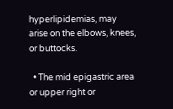hyperlipidemias, may arise on the elbows, knees, or buttocks.

  • The mid epigastric area or upper right or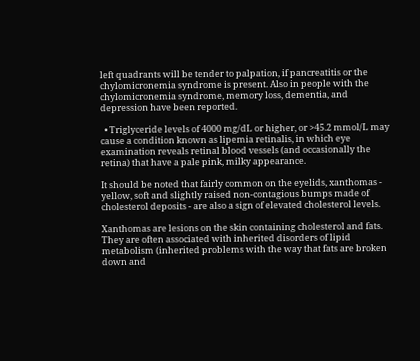left quadrants will be tender to palpation, if pancreatitis or the chylomicronemia syndrome is present. Also in people with the chylomicronemia syndrome, memory loss, dementia, and depression have been reported.

  • Triglyceride levels of 4000 mg/dL or higher, or >45.2 mmol/L may cause a condition known as lipemia retinalis, in which eye examination reveals retinal blood vessels (and occasionally the retina) that have a pale pink, milky appearance.

It should be noted that fairly common on the eyelids, xanthomas - yellow, soft and slightly raised non-contagious bumps made of cholesterol deposits - are also a sign of elevated cholesterol levels.

Xanthomas are lesions on the skin containing cholesterol and fats. They are often associated with inherited disorders of lipid metabolism (inherited problems with the way that fats are broken down and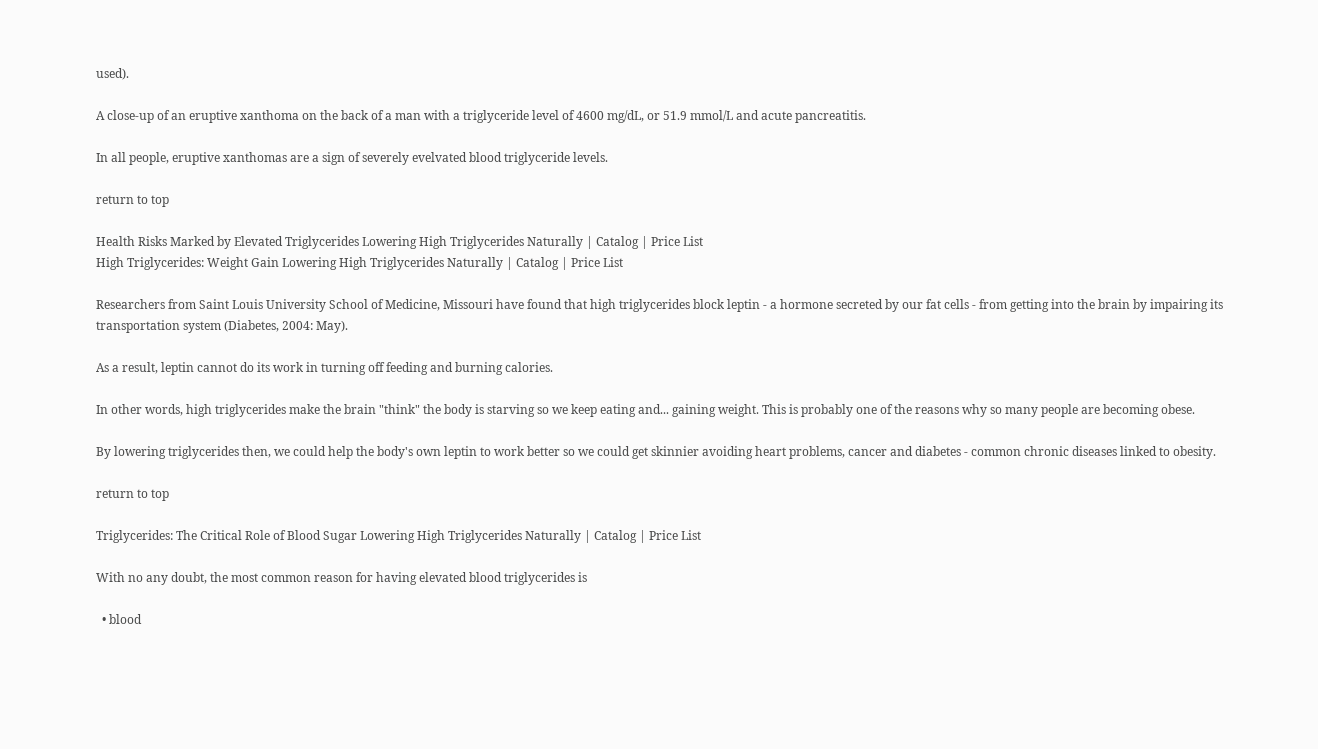used).

A close-up of an eruptive xanthoma on the back of a man with a triglyceride level of 4600 mg/dL, or 51.9 mmol/L and acute pancreatitis.

In all people, eruptive xanthomas are a sign of severely evelvated blood triglyceride levels.

return to top

Health Risks Marked by Elevated Triglycerides Lowering High Triglycerides Naturally | Catalog | Price List
High Triglycerides: Weight Gain Lowering High Triglycerides Naturally | Catalog | Price List

Researchers from Saint Louis University School of Medicine, Missouri have found that high triglycerides block leptin - a hormone secreted by our fat cells - from getting into the brain by impairing its transportation system (Diabetes, 2004: May).

As a result, leptin cannot do its work in turning off feeding and burning calories.

In other words, high triglycerides make the brain "think" the body is starving so we keep eating and... gaining weight. This is probably one of the reasons why so many people are becoming obese.

By lowering triglycerides then, we could help the body's own leptin to work better so we could get skinnier avoiding heart problems, cancer and diabetes - common chronic diseases linked to obesity.

return to top

Triglycerides: The Critical Role of Blood Sugar Lowering High Triglycerides Naturally | Catalog | Price List

With no any doubt, the most common reason for having elevated blood triglycerides is

  • blood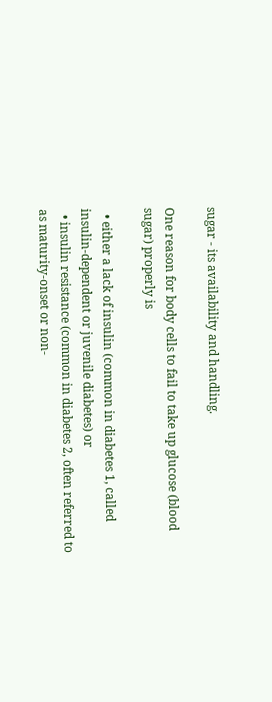sugar - its availability and handling.

One reason for body cells to fail to take up glucose (blood sugar) properly is

  • either a lack of insulin (common in diabetes 1, called insulin-dependent or juvenile diabetes) or
  • insulin resistance (common in diabetes 2, often referred to as maturity-onset or non-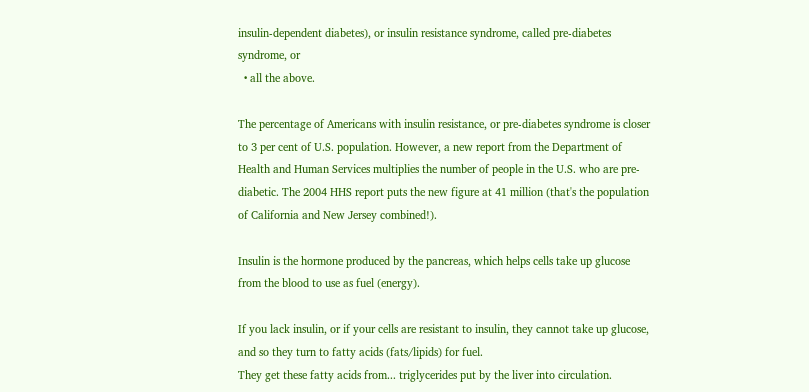insulin-dependent diabetes), or insulin resistance syndrome, called pre-diabetes syndrome, or
  • all the above.

The percentage of Americans with insulin resistance, or pre-diabetes syndrome is closer to 3 per cent of U.S. population. However, a new report from the Department of Health and Human Services multiplies the number of people in the U.S. who are pre-diabetic. The 2004 HHS report puts the new figure at 41 million (that's the population of California and New Jersey combined!).

Insulin is the hormone produced by the pancreas, which helps cells take up glucose from the blood to use as fuel (energy).

If you lack insulin, or if your cells are resistant to insulin, they cannot take up glucose, and so they turn to fatty acids (fats/lipids) for fuel.
They get these fatty acids from... triglycerides put by the liver into circulation.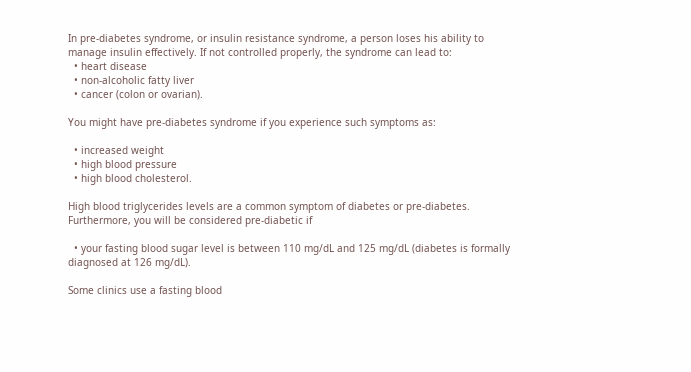In pre-diabetes syndrome, or insulin resistance syndrome, a person loses his ability to manage insulin effectively. If not controlled properly, the syndrome can lead to:
  • heart disease
  • non-alcoholic fatty liver
  • cancer (colon or ovarian).

You might have pre-diabetes syndrome if you experience such symptoms as:

  • increased weight
  • high blood pressure
  • high blood cholesterol.

High blood triglycerides levels are a common symptom of diabetes or pre-diabetes. Furthermore, you will be considered pre-diabetic if

  • your fasting blood sugar level is between 110 mg/dL and 125 mg/dL (diabetes is formally diagnosed at 126 mg/dL).

Some clinics use a fasting blood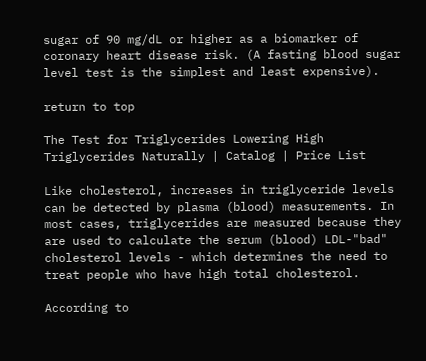sugar of 90 mg/dL or higher as a biomarker of coronary heart disease risk. (A fasting blood sugar level test is the simplest and least expensive).

return to top

The Test for Triglycerides Lowering High Triglycerides Naturally | Catalog | Price List

Like cholesterol, increases in triglyceride levels can be detected by plasma (blood) measurements. In most cases, triglycerides are measured because they are used to calculate the serum (blood) LDL-"bad" cholesterol levels - which determines the need to treat people who have high total cholesterol.

According to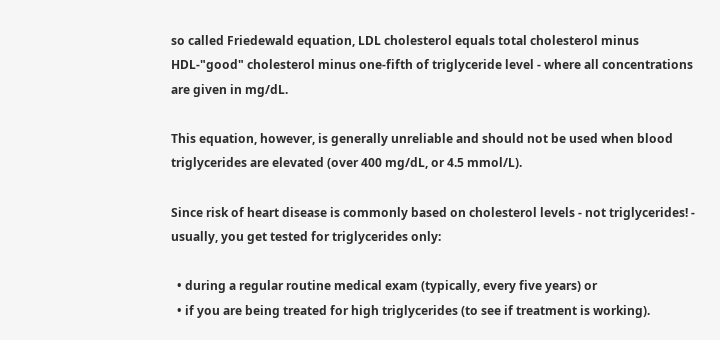so called Friedewald equation, LDL cholesterol equals total cholesterol minus HDL-"good" cholesterol minus one-fifth of triglyceride level - where all concentrations are given in mg/dL.

This equation, however, is generally unreliable and should not be used when blood triglycerides are elevated (over 400 mg/dL, or 4.5 mmol/L).

Since risk of heart disease is commonly based on cholesterol levels - not triglycerides! - usually, you get tested for triglycerides only:

  • during a regular routine medical exam (typically, every five years) or
  • if you are being treated for high triglycerides (to see if treatment is working).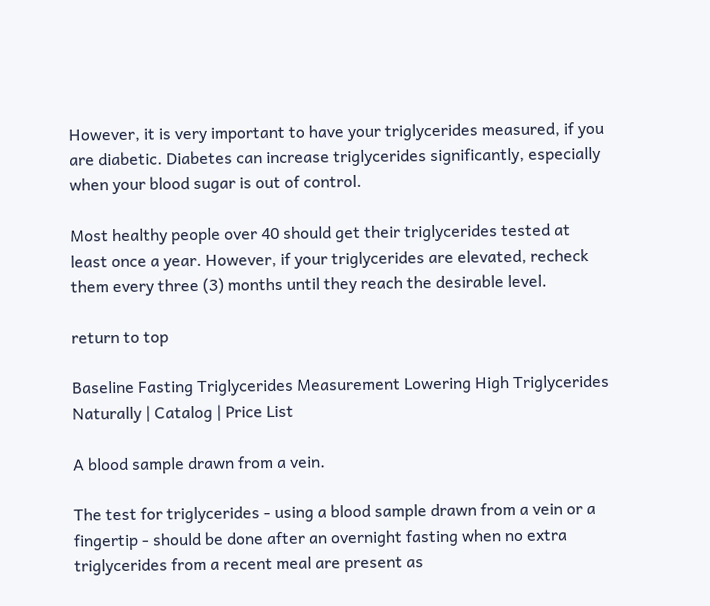However, it is very important to have your triglycerides measured, if you are diabetic. Diabetes can increase triglycerides significantly, especially when your blood sugar is out of control.

Most healthy people over 40 should get their triglycerides tested at least once a year. However, if your triglycerides are elevated, recheck them every three (3) months until they reach the desirable level.

return to top

Baseline Fasting Triglycerides Measurement Lowering High Triglycerides Naturally | Catalog | Price List

A blood sample drawn from a vein.

The test for triglycerides - using a blood sample drawn from a vein or a fingertip - should be done after an overnight fasting when no extra triglycerides from a recent meal are present as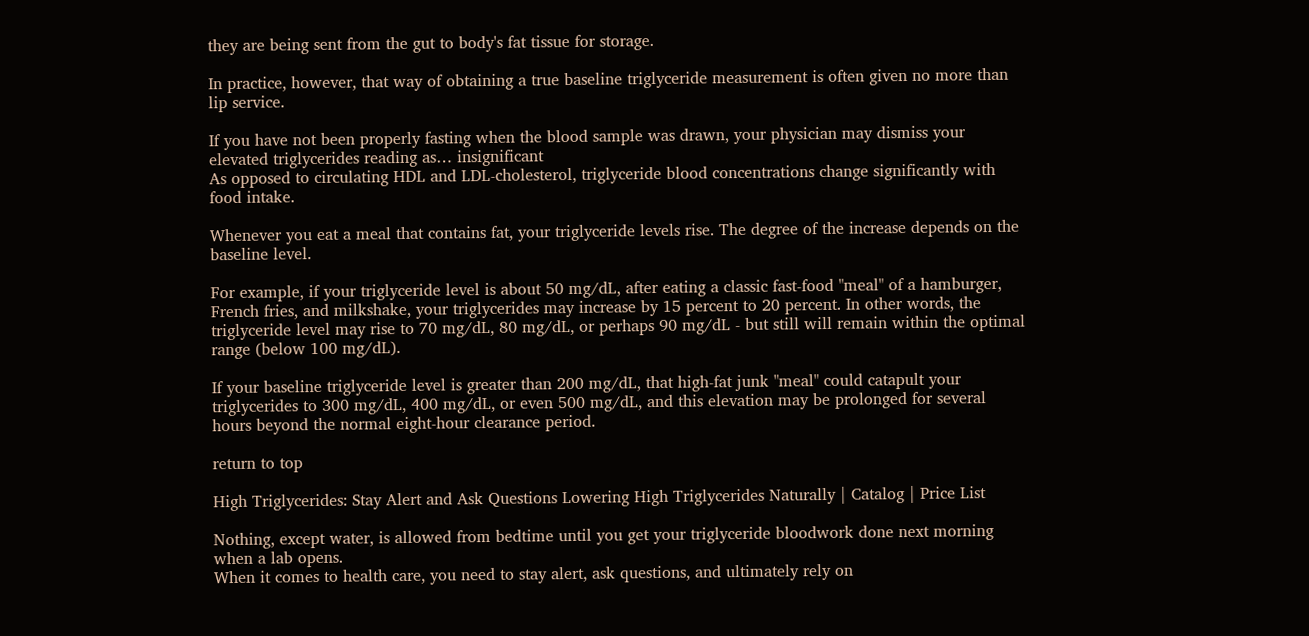they are being sent from the gut to body's fat tissue for storage.

In practice, however, that way of obtaining a true baseline triglyceride measurement is often given no more than lip service.

If you have not been properly fasting when the blood sample was drawn, your physician may dismiss your elevated triglycerides reading as… insignificant
As opposed to circulating HDL and LDL-cholesterol, triglyceride blood concentrations change significantly with food intake.

Whenever you eat a meal that contains fat, your triglyceride levels rise. The degree of the increase depends on the baseline level.

For example, if your triglyceride level is about 50 mg/dL, after eating a classic fast-food "meal" of a hamburger, French fries, and milkshake, your triglycerides may increase by 15 percent to 20 percent. In other words, the triglyceride level may rise to 70 mg/dL, 80 mg/dL, or perhaps 90 mg/dL - but still will remain within the optimal range (below 100 mg/dL).

If your baseline triglyceride level is greater than 200 mg/dL, that high-fat junk "meal" could catapult your triglycerides to 300 mg/dL, 400 mg/dL, or even 500 mg/dL, and this elevation may be prolonged for several hours beyond the normal eight-hour clearance period.

return to top

High Triglycerides: Stay Alert and Ask Questions Lowering High Triglycerides Naturally | Catalog | Price List

Nothing, except water, is allowed from bedtime until you get your triglyceride bloodwork done next morning when a lab opens.
When it comes to health care, you need to stay alert, ask questions, and ultimately rely on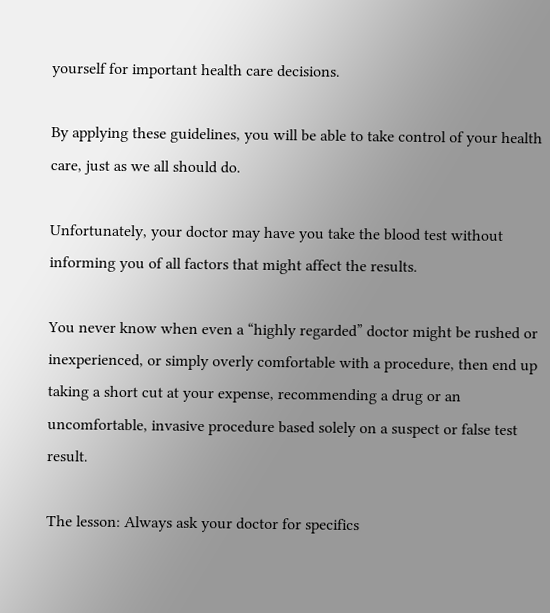yourself for important health care decisions.

By applying these guidelines, you will be able to take control of your health care, just as we all should do.

Unfortunately, your doctor may have you take the blood test without informing you of all factors that might affect the results.

You never know when even a “highly regarded” doctor might be rushed or inexperienced, or simply overly comfortable with a procedure, then end up taking a short cut at your expense, recommending a drug or an uncomfortable, invasive procedure based solely on a suspect or false test result.

The lesson: Always ask your doctor for specifics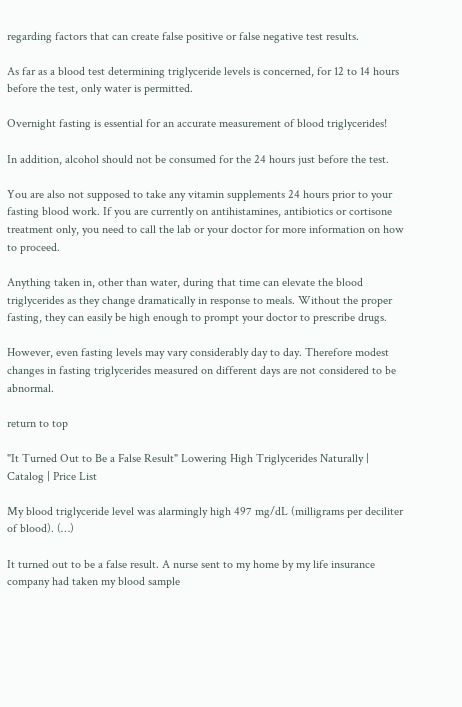regarding factors that can create false positive or false negative test results.

As far as a blood test determining triglyceride levels is concerned, for 12 to 14 hours before the test, only water is permitted.

Overnight fasting is essential for an accurate measurement of blood triglycerides!

In addition, alcohol should not be consumed for the 24 hours just before the test.

You are also not supposed to take any vitamin supplements 24 hours prior to your fasting blood work. If you are currently on antihistamines, antibiotics or cortisone treatment only, you need to call the lab or your doctor for more information on how to proceed.

Anything taken in, other than water, during that time can elevate the blood triglycerides as they change dramatically in response to meals. Without the proper fasting, they can easily be high enough to prompt your doctor to prescribe drugs.

However, even fasting levels may vary considerably day to day. Therefore modest changes in fasting triglycerides measured on different days are not considered to be abnormal.

return to top

"It Turned Out to Be a False Result" Lowering High Triglycerides Naturally | Catalog | Price List

My blood triglyceride level was alarmingly high 497 mg/dL (milligrams per deciliter of blood). (…)

It turned out to be a false result. A nurse sent to my home by my life insurance company had taken my blood sample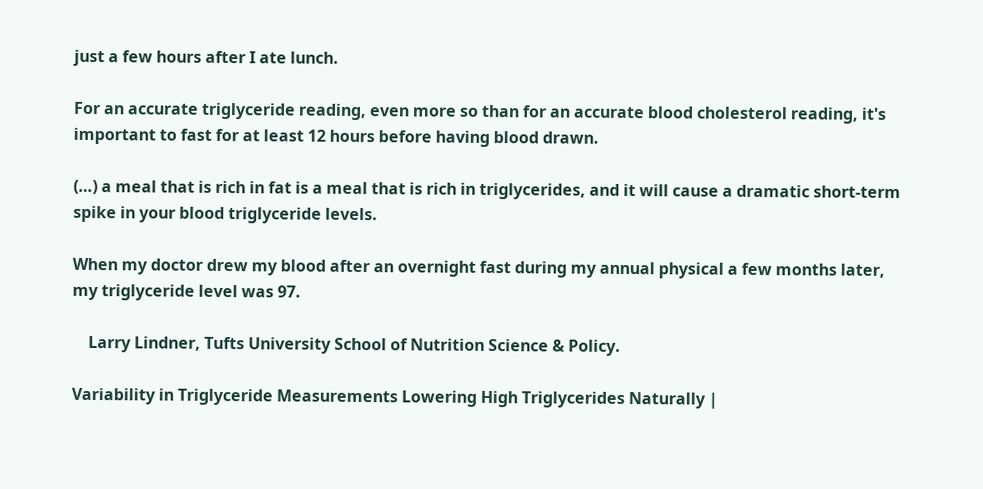just a few hours after I ate lunch.

For an accurate triglyceride reading, even more so than for an accurate blood cholesterol reading, it's important to fast for at least 12 hours before having blood drawn.

(…) a meal that is rich in fat is a meal that is rich in triglycerides, and it will cause a dramatic short-term spike in your blood triglyceride levels.

When my doctor drew my blood after an overnight fast during my annual physical a few months later, my triglyceride level was 97.

    Larry Lindner, Tufts University School of Nutrition Science & Policy.

Variability in Triglyceride Measurements Lowering High Triglycerides Naturally |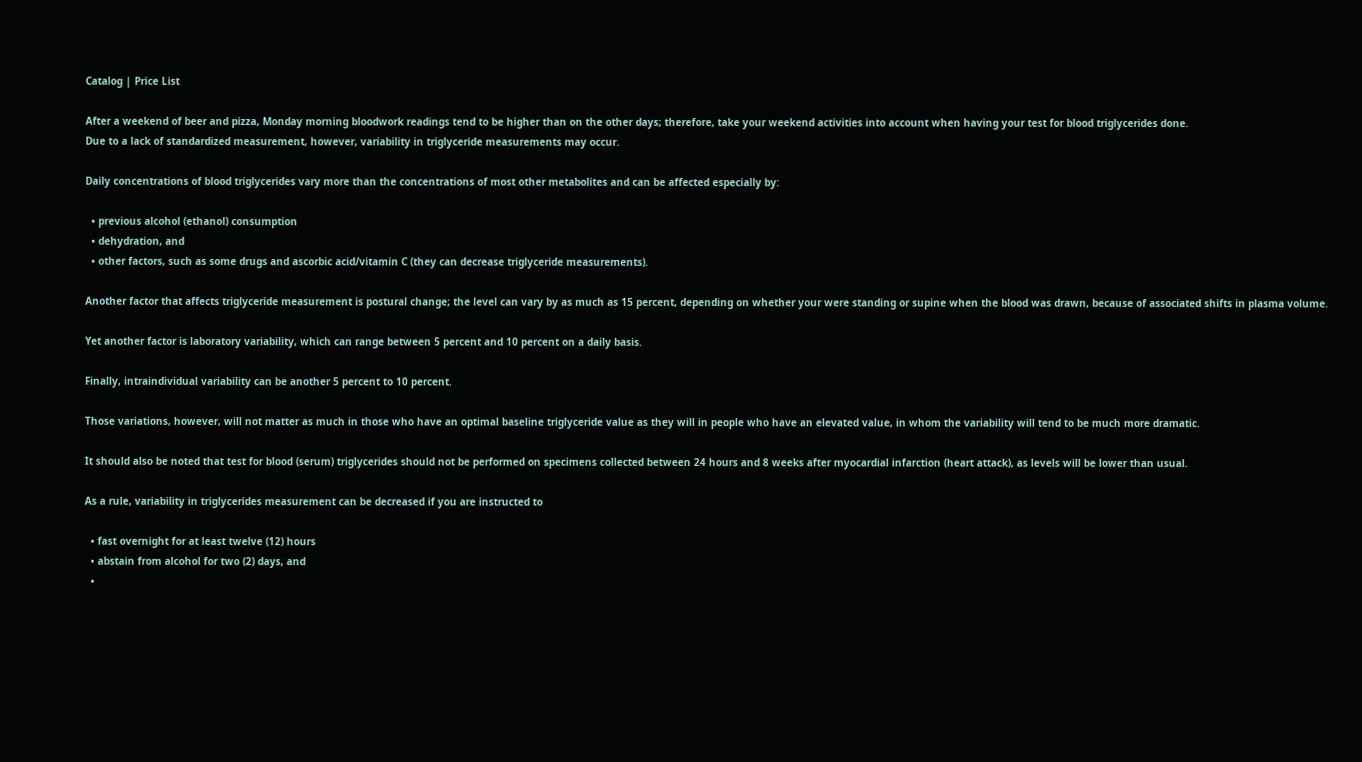Catalog | Price List

After a weekend of beer and pizza, Monday morning bloodwork readings tend to be higher than on the other days; therefore, take your weekend activities into account when having your test for blood triglycerides done.
Due to a lack of standardized measurement, however, variability in triglyceride measurements may occur.

Daily concentrations of blood triglycerides vary more than the concentrations of most other metabolites and can be affected especially by:

  • previous alcohol (ethanol) consumption
  • dehydration, and
  • other factors, such as some drugs and ascorbic acid/vitamin C (they can decrease triglyceride measurements).

Another factor that affects triglyceride measurement is postural change; the level can vary by as much as 15 percent, depending on whether your were standing or supine when the blood was drawn, because of associated shifts in plasma volume.

Yet another factor is laboratory variability, which can range between 5 percent and 10 percent on a daily basis.

Finally, intraindividual variability can be another 5 percent to 10 percent.

Those variations, however, will not matter as much in those who have an optimal baseline triglyceride value as they will in people who have an elevated value, in whom the variability will tend to be much more dramatic.

It should also be noted that test for blood (serum) triglycerides should not be performed on specimens collected between 24 hours and 8 weeks after myocardial infarction (heart attack), as levels will be lower than usual.

As a rule, variability in triglycerides measurement can be decreased if you are instructed to

  • fast overnight for at least twelve (12) hours
  • abstain from alcohol for two (2) days, and
  •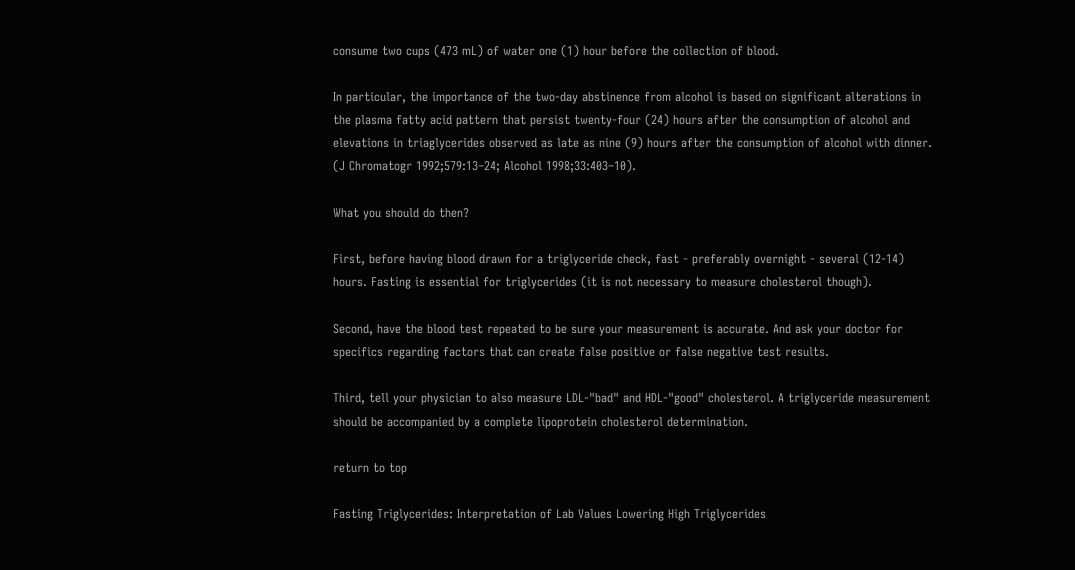consume two cups (473 mL) of water one (1) hour before the collection of blood.

In particular, the importance of the two-day abstinence from alcohol is based on significant alterations in the plasma fatty acid pattern that persist twenty-four (24) hours after the consumption of alcohol and elevations in triaglycerides observed as late as nine (9) hours after the consumption of alcohol with dinner. (J Chromatogr 1992;579:13–24; Alcohol 1998;33:403–10).

What you should do then?

First, before having blood drawn for a triglyceride check, fast - preferably overnight - several (12-14) hours. Fasting is essential for triglycerides (it is not necessary to measure cholesterol though).

Second, have the blood test repeated to be sure your measurement is accurate. And ask your doctor for specifics regarding factors that can create false positive or false negative test results.

Third, tell your physician to also measure LDL-"bad" and HDL-"good" cholesterol. A triglyceride measurement should be accompanied by a complete lipoprotein cholesterol determination.

return to top

Fasting Triglycerides: Interpretation of Lab Values Lowering High Triglycerides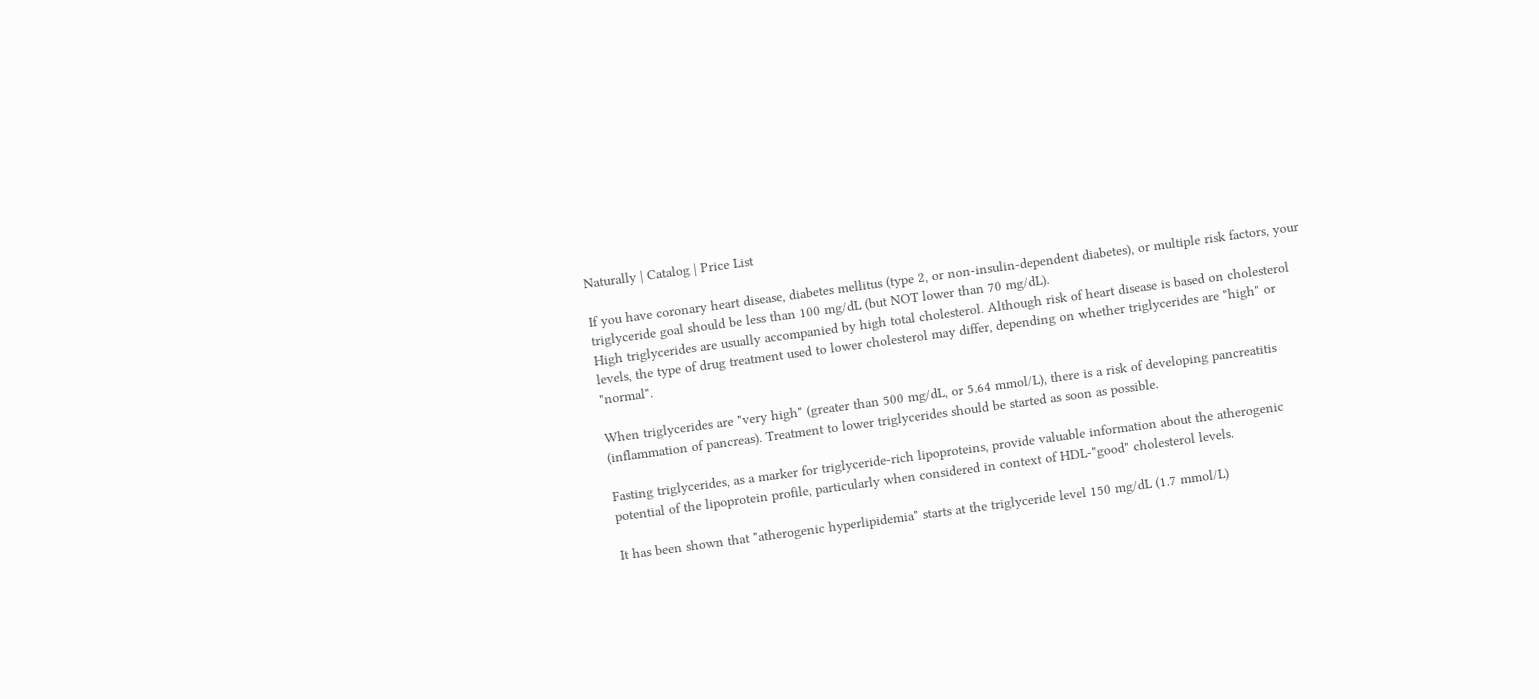Naturally | Catalog | Price List

If you have coronary heart disease, diabetes mellitus (type 2, or non-insulin-dependent diabetes), or multiple risk factors, your triglyceride goal should be less than 100 mg/dL (but NOT lower than 70 mg/dL).
High triglycerides are usually accompanied by high total cholesterol. Although risk of heart disease is based on cholesterol levels, the type of drug treatment used to lower cholesterol may differ, depending on whether triglycerides are "high" or "normal".

When triglycerides are "very high" (greater than 500 mg/dL, or 5.64 mmol/L), there is a risk of developing pancreatitis (inflammation of pancreas). Treatment to lower triglycerides should be started as soon as possible.

Fasting triglycerides, as a marker for triglyceride-rich lipoproteins, provide valuable information about the atherogenic potential of the lipoprotein profile, particularly when considered in context of HDL-"good" cholesterol levels.

It has been shown that "atherogenic hyperlipidemia" starts at the triglyceride level 150 mg/dL (1.7 mmol/L)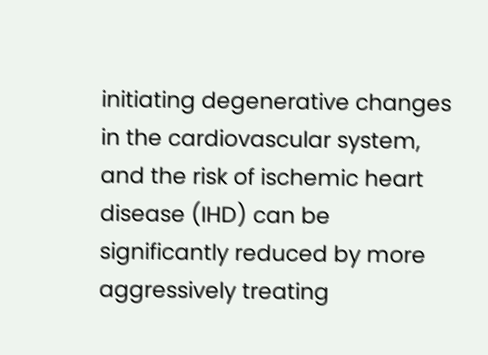initiating degenerative changes in the cardiovascular system, and the risk of ischemic heart disease (IHD) can be significantly reduced by more aggressively treating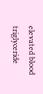elevated blood triglyceride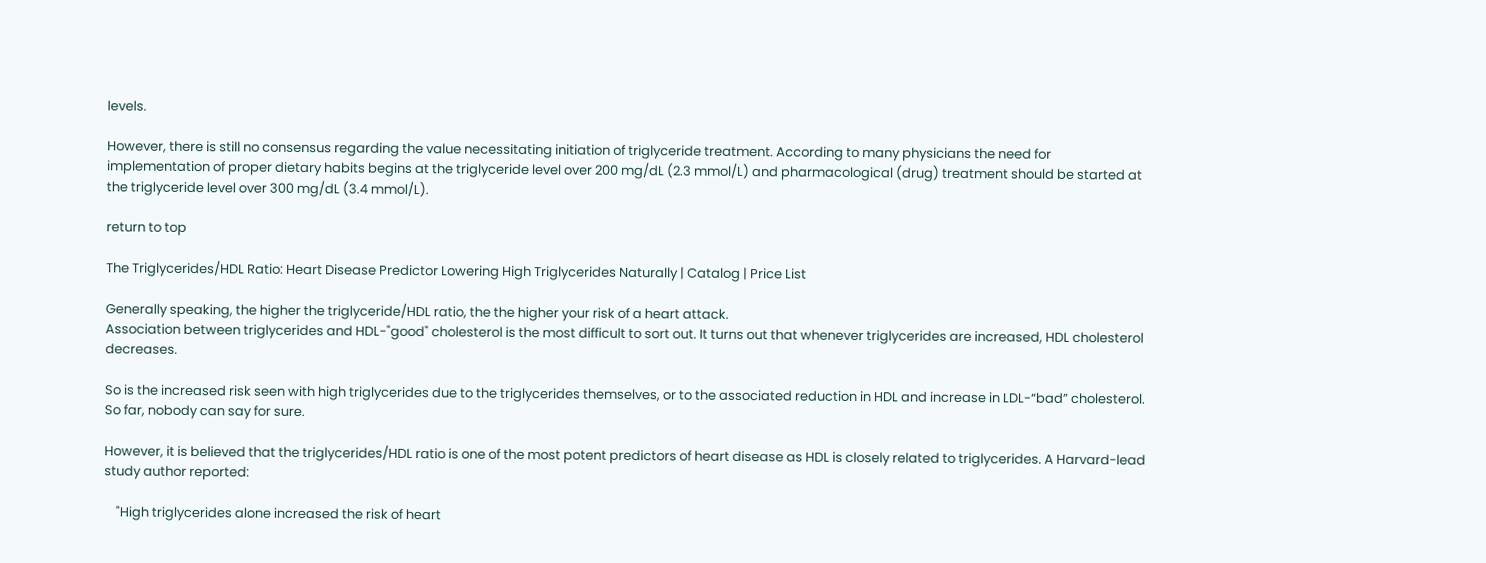levels.

However, there is still no consensus regarding the value necessitating initiation of triglyceride treatment. According to many physicians the need for implementation of proper dietary habits begins at the triglyceride level over 200 mg/dL (2.3 mmol/L) and pharmacological (drug) treatment should be started at the triglyceride level over 300 mg/dL (3.4 mmol/L).

return to top

The Triglycerides/HDL Ratio: Heart Disease Predictor Lowering High Triglycerides Naturally | Catalog | Price List

Generally speaking, the higher the triglyceride/HDL ratio, the the higher your risk of a heart attack.
Association between triglycerides and HDL-"good" cholesterol is the most difficult to sort out. It turns out that whenever triglycerides are increased, HDL cholesterol decreases.

So is the increased risk seen with high triglycerides due to the triglycerides themselves, or to the associated reduction in HDL and increase in LDL-“bad” cholesterol. So far, nobody can say for sure.

However, it is believed that the triglycerides/HDL ratio is one of the most potent predictors of heart disease as HDL is closely related to triglycerides. A Harvard-lead study author reported:

    "High triglycerides alone increased the risk of heart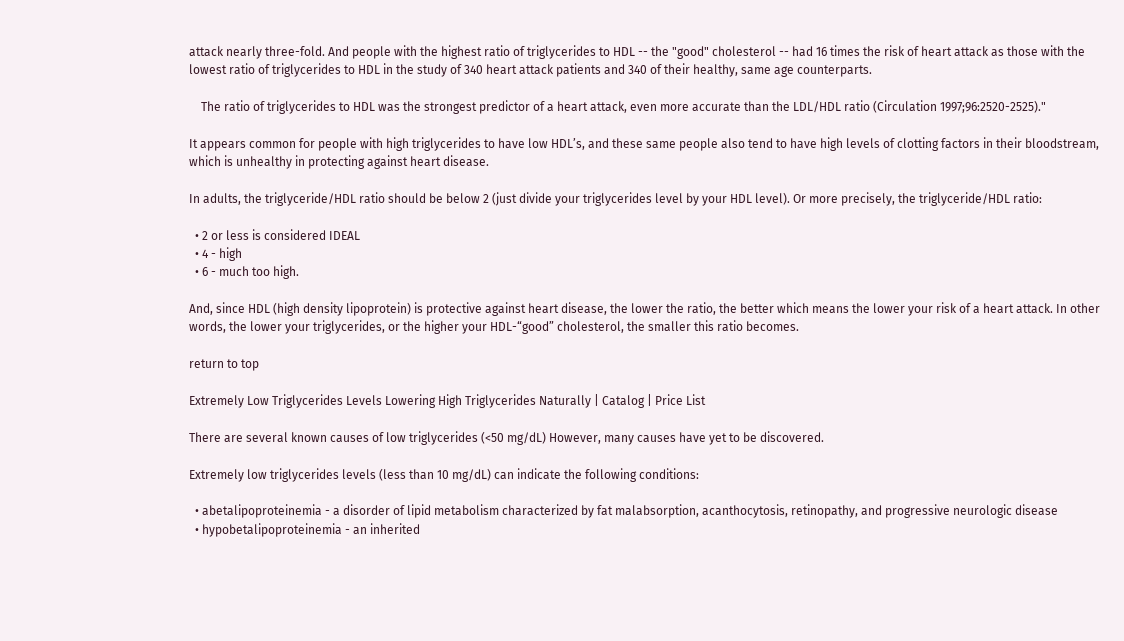attack nearly three-fold. And people with the highest ratio of triglycerides to HDL -- the "good" cholesterol -- had 16 times the risk of heart attack as those with the lowest ratio of triglycerides to HDL in the study of 340 heart attack patients and 340 of their healthy, same age counterparts.

    The ratio of triglycerides to HDL was the strongest predictor of a heart attack, even more accurate than the LDL/HDL ratio (Circulation 1997;96:2520-2525)."

It appears common for people with high triglycerides to have low HDL’s, and these same people also tend to have high levels of clotting factors in their bloodstream, which is unhealthy in protecting against heart disease.

In adults, the triglyceride/HDL ratio should be below 2 (just divide your triglycerides level by your HDL level). Or more precisely, the triglyceride/HDL ratio:

  • 2 or less is considered IDEAL
  • 4 - high
  • 6 - much too high.

And, since HDL (high density lipoprotein) is protective against heart disease, the lower the ratio, the better which means the lower your risk of a heart attack. In other words, the lower your triglycerides, or the higher your HDL-“good” cholesterol, the smaller this ratio becomes.

return to top

Extremely Low Triglycerides Levels Lowering High Triglycerides Naturally | Catalog | Price List

There are several known causes of low triglycerides (<50 mg/dL) However, many causes have yet to be discovered.

Extremely low triglycerides levels (less than 10 mg/dL) can indicate the following conditions:

  • abetalipoproteinemia - a disorder of lipid metabolism characterized by fat malabsorption, acanthocytosis, retinopathy, and progressive neurologic disease
  • hypobetalipoproteinemia - an inherited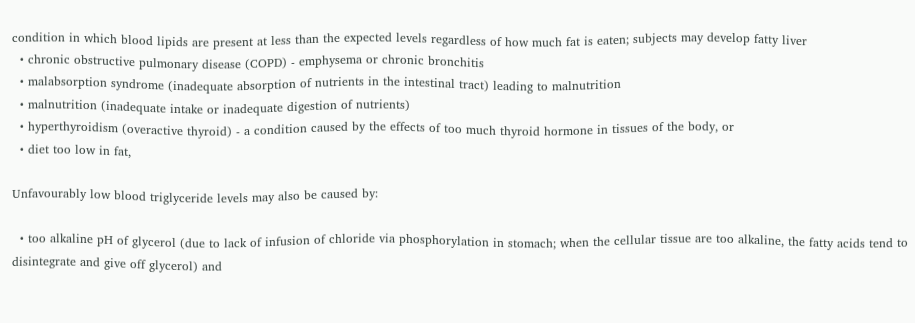condition in which blood lipids are present at less than the expected levels regardless of how much fat is eaten; subjects may develop fatty liver
  • chronic obstructive pulmonary disease (COPD) - emphysema or chronic bronchitis
  • malabsorption syndrome (inadequate absorption of nutrients in the intestinal tract) leading to malnutrition
  • malnutrition (inadequate intake or inadequate digestion of nutrients)
  • hyperthyroidism (overactive thyroid) - a condition caused by the effects of too much thyroid hormone in tissues of the body, or
  • diet too low in fat,

Unfavourably low blood triglyceride levels may also be caused by:

  • too alkaline pH of glycerol (due to lack of infusion of chloride via phosphorylation in stomach; when the cellular tissue are too alkaline, the fatty acids tend to disintegrate and give off glycerol) and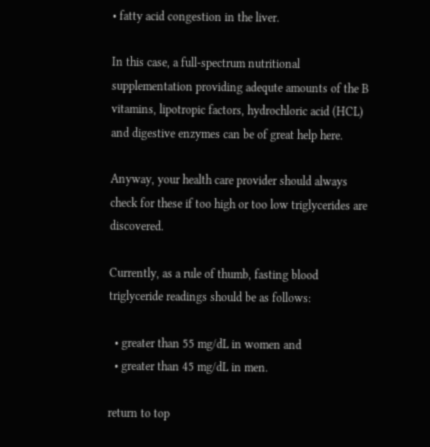• fatty acid congestion in the liver.

In this case, a full-spectrum nutritional supplementation providing adequte amounts of the B vitamins, lipotropic factors, hydrochloric acid (HCL) and digestive enzymes can be of great help here.

Anyway, your health care provider should always check for these if too high or too low triglycerides are discovered.

Currently, as a rule of thumb, fasting blood triglyceride readings should be as follows:

  • greater than 55 mg/dL in women and
  • greater than 45 mg/dL in men.

return to top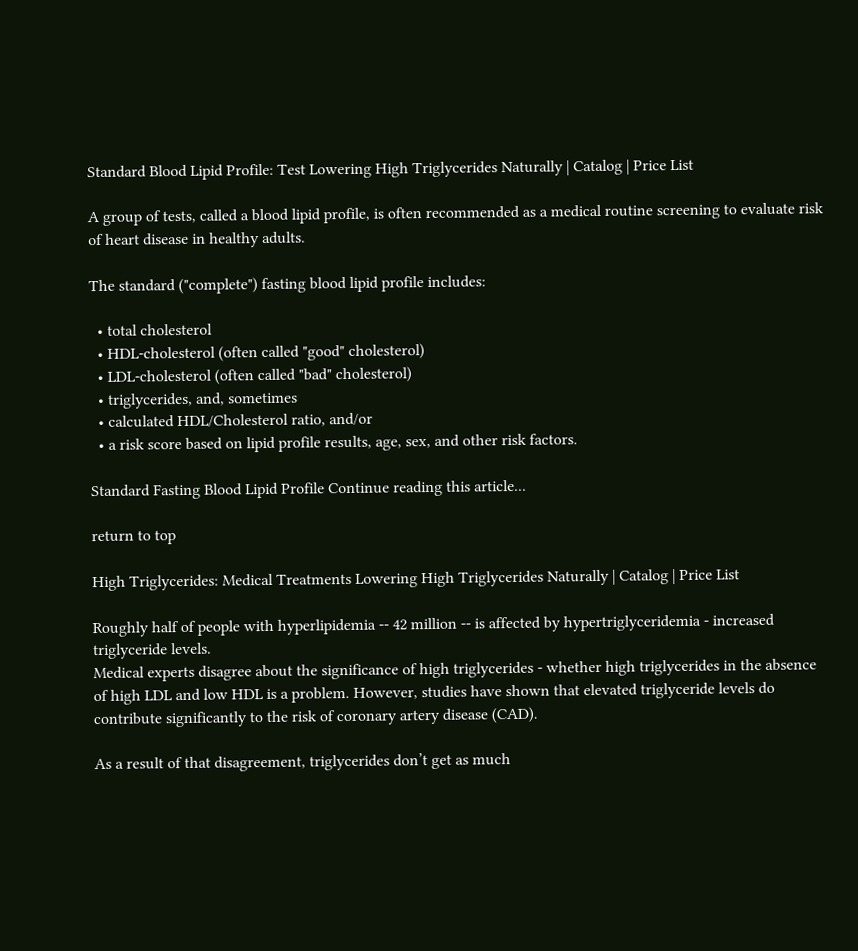Standard Blood Lipid Profile: Test Lowering High Triglycerides Naturally | Catalog | Price List

A group of tests, called a blood lipid profile, is often recommended as a medical routine screening to evaluate risk of heart disease in healthy adults.

The standard ("complete") fasting blood lipid profile includes:

  • total cholesterol
  • HDL-cholesterol (often called "good" cholesterol)
  • LDL-cholesterol (often called "bad" cholesterol)
  • triglycerides, and, sometimes
  • calculated HDL/Cholesterol ratio, and/or
  • a risk score based on lipid profile results, age, sex, and other risk factors.

Standard Fasting Blood Lipid Profile Continue reading this article...

return to top

High Triglycerides: Medical Treatments Lowering High Triglycerides Naturally | Catalog | Price List

Roughly half of people with hyperlipidemia -- 42 million -- is affected by hypertriglyceridemia - increased triglyceride levels.
Medical experts disagree about the significance of high triglycerides - whether high triglycerides in the absence of high LDL and low HDL is a problem. However, studies have shown that elevated triglyceride levels do contribute significantly to the risk of coronary artery disease (CAD).

As a result of that disagreement, triglycerides don’t get as much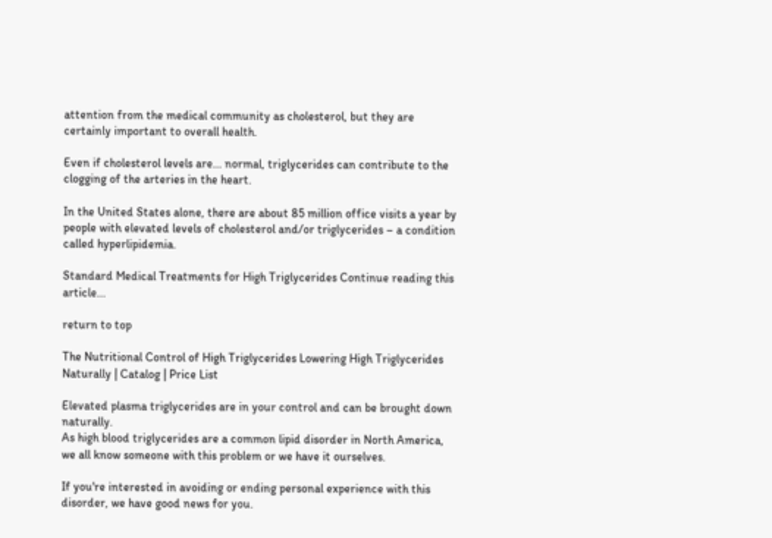attention from the medical community as cholesterol, but they are certainly important to overall health.

Even if cholesterol levels are... normal, triglycerides can contribute to the clogging of the arteries in the heart.

In the United States alone, there are about 85 million office visits a year by people with elevated levels of cholesterol and/or triglycerides – a condition called hyperlipidemia.

Standard Medical Treatments for High Triglycerides Continue reading this article...

return to top

The Nutritional Control of High Triglycerides Lowering High Triglycerides Naturally | Catalog | Price List

Elevated plasma triglycerides are in your control and can be brought down naturally.
As high blood triglycerides are a common lipid disorder in North America, we all know someone with this problem or we have it ourselves.

If you're interested in avoiding or ending personal experience with this disorder, we have good news for you.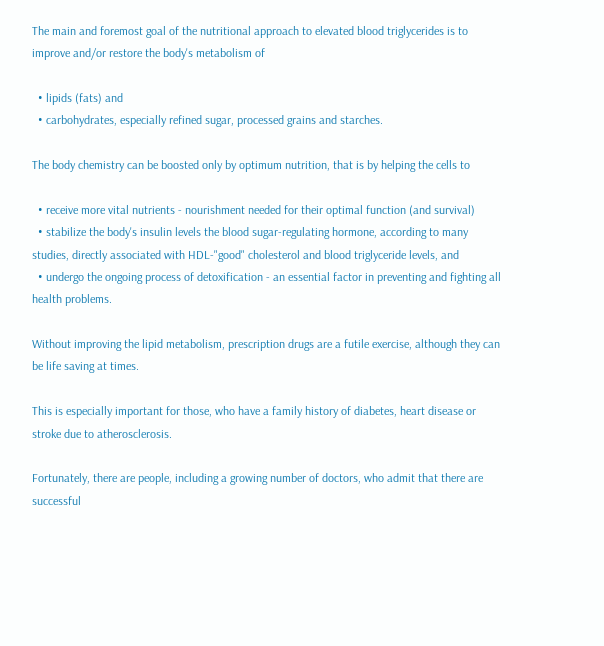The main and foremost goal of the nutritional approach to elevated blood triglycerides is to improve and/or restore the body's metabolism of

  • lipids (fats) and
  • carbohydrates, especially refined sugar, processed grains and starches.

The body chemistry can be boosted only by optimum nutrition, that is by helping the cells to

  • receive more vital nutrients - nourishment needed for their optimal function (and survival)
  • stabilize the body's insulin levels the blood sugar-regulating hormone, according to many studies, directly associated with HDL-"good" cholesterol and blood triglyceride levels, and
  • undergo the ongoing process of detoxification - an essential factor in preventing and fighting all health problems.

Without improving the lipid metabolism, prescription drugs are a futile exercise, although they can be life saving at times.

This is especially important for those, who have a family history of diabetes, heart disease or stroke due to atherosclerosis.

Fortunately, there are people, including a growing number of doctors, who admit that there are successful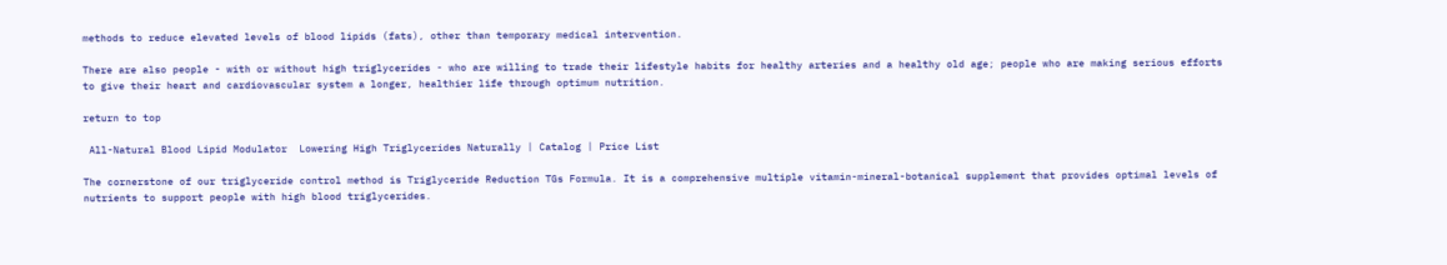methods to reduce elevated levels of blood lipids (fats), other than temporary medical intervention.

There are also people - with or without high triglycerides - who are willing to trade their lifestyle habits for healthy arteries and a healthy old age; people who are making serious efforts to give their heart and cardiovascular system a longer, healthier life through optimum nutrition.

return to top

 All-Natural Blood Lipid Modulator  Lowering High Triglycerides Naturally | Catalog | Price List

The cornerstone of our triglyceride control method is Triglyceride Reduction TGs Formula. It is a comprehensive multiple vitamin-mineral-botanical supplement that provides optimal levels of nutrients to support people with high blood triglycerides.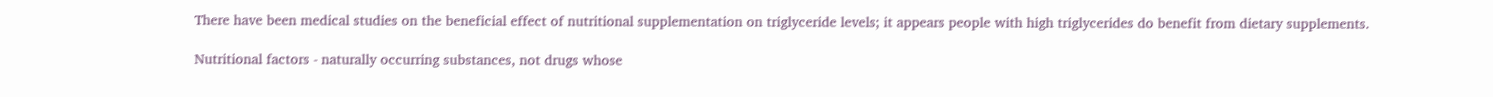There have been medical studies on the beneficial effect of nutritional supplementation on triglyceride levels; it appears people with high triglycerides do benefit from dietary supplements.

Nutritional factors - naturally occurring substances, not drugs whose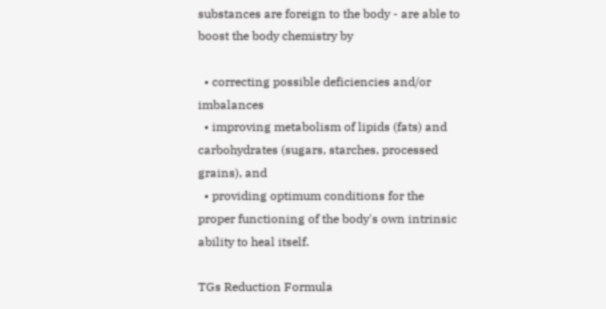substances are foreign to the body - are able to boost the body chemistry by

  • correcting possible deficiencies and/or imbalances
  • improving metabolism of lipids (fats) and carbohydrates (sugars, starches, processed grains), and
  • providing optimum conditions for the proper functioning of the body's own intrinsic ability to heal itself.

TGs Reduction Formula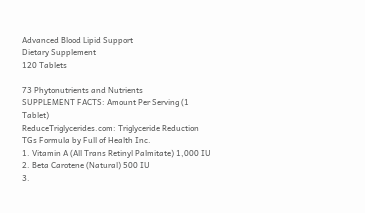Advanced Blood Lipid Support
Dietary Supplement
120 Tablets

73 Phytonutrients and Nutrients
SUPPLEMENT FACTS: Amount Per Serving (1 Tablet)
ReduceTriglycerides.com: Triglyceride Reduction TGs Formula by Full of Health Inc.
1. Vitamin A (All Trans Retinyl Palmitate) 1,000 IU
2. Beta Carotene (Natural) 500 IU
3.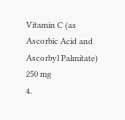Vitamin C (as Ascorbic Acid and Ascorbyl Palmitate) 250 mg
4.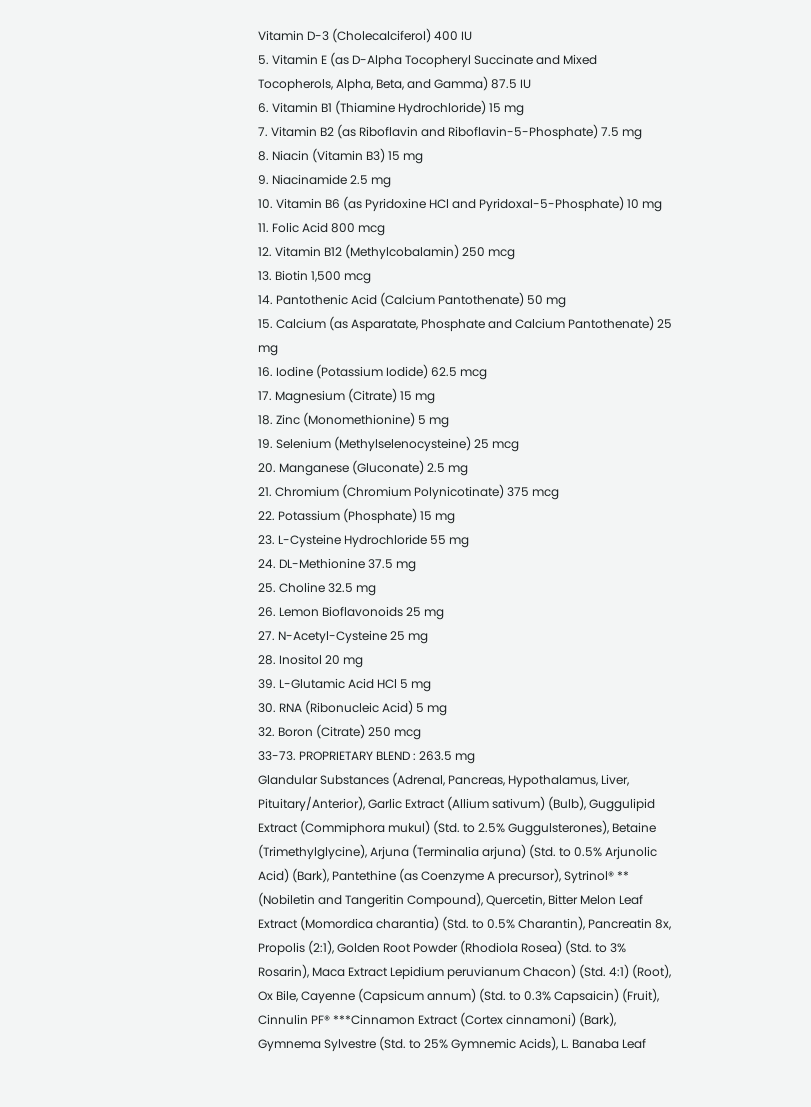Vitamin D-3 (Cholecalciferol) 400 IU
5. Vitamin E (as D-Alpha Tocopheryl Succinate and Mixed Tocopherols, Alpha, Beta, and Gamma) 87.5 IU
6. Vitamin B1 (Thiamine Hydrochloride) 15 mg
7. Vitamin B2 (as Riboflavin and Riboflavin-5-Phosphate) 7.5 mg
8. Niacin (Vitamin B3) 15 mg
9. Niacinamide 2.5 mg
10. Vitamin B6 (as Pyridoxine HCl and Pyridoxal-5-Phosphate) 10 mg
11. Folic Acid 800 mcg
12. Vitamin B12 (Methylcobalamin) 250 mcg
13. Biotin 1,500 mcg
14. Pantothenic Acid (Calcium Pantothenate) 50 mg
15. Calcium (as Asparatate, Phosphate and Calcium Pantothenate) 25 mg
16. Iodine (Potassium Iodide) 62.5 mcg
17. Magnesium (Citrate) 15 mg
18. Zinc (Monomethionine) 5 mg
19. Selenium (Methylselenocysteine) 25 mcg
20. Manganese (Gluconate) 2.5 mg
21. Chromium (Chromium Polynicotinate) 375 mcg
22. Potassium (Phosphate) 15 mg
23. L-Cysteine Hydrochloride 55 mg
24. DL-Methionine 37.5 mg
25. Choline 32.5 mg
26. Lemon Bioflavonoids 25 mg
27. N-Acetyl-Cysteine 25 mg
28. Inositol 20 mg
39. L-Glutamic Acid HCl 5 mg
30. RNA (Ribonucleic Acid) 5 mg
32. Boron (Citrate) 250 mcg
33-73. PROPRIETARY BLEND : 263.5 mg
Glandular Substances (Adrenal, Pancreas, Hypothalamus, Liver, Pituitary/Anterior), Garlic Extract (Allium sativum) (Bulb), Guggulipid Extract (Commiphora mukul) (Std. to 2.5% Guggulsterones), Betaine (Trimethylglycine), Arjuna (Terminalia arjuna) (Std. to 0.5% Arjunolic Acid) (Bark), Pantethine (as Coenzyme A precursor), Sytrinol® ** (Nobiletin and Tangeritin Compound), Quercetin, Bitter Melon Leaf Extract (Momordica charantia) (Std. to 0.5% Charantin), Pancreatin 8x, Propolis (2:1), Golden Root Powder (Rhodiola Rosea) (Std. to 3% Rosarin), Maca Extract Lepidium peruvianum Chacon) (Std. 4:1) (Root), Ox Bile, Cayenne (Capsicum annum) (Std. to 0.3% Capsaicin) (Fruit), Cinnulin PF® ***Cinnamon Extract (Cortex cinnamoni) (Bark), Gymnema Sylvestre (Std. to 25% Gymnemic Acids), L. Banaba Leaf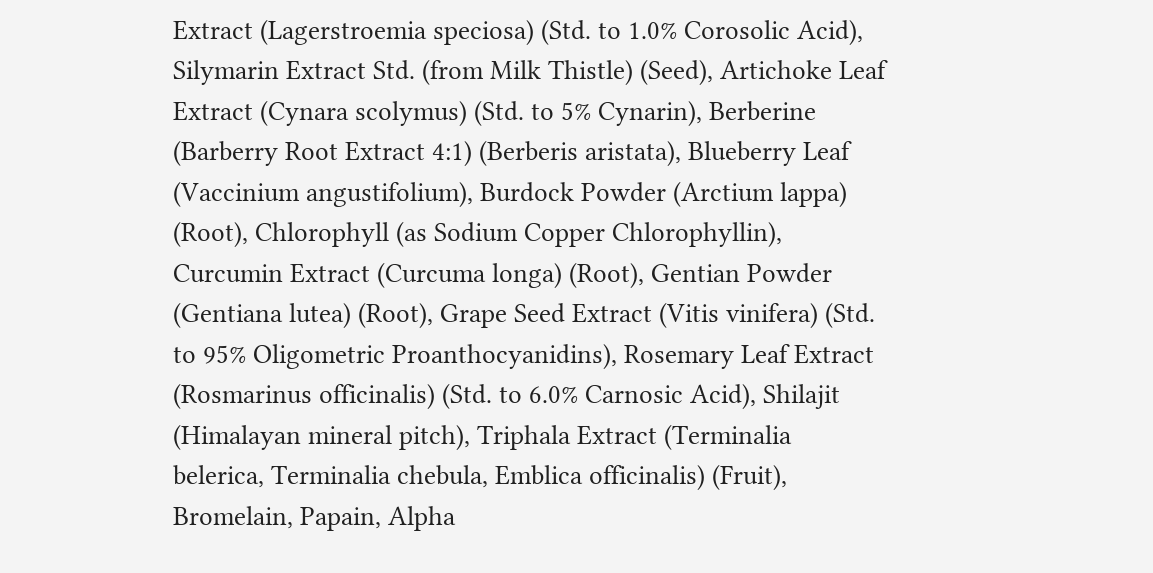Extract (Lagerstroemia speciosa) (Std. to 1.0% Corosolic Acid), Silymarin Extract Std. (from Milk Thistle) (Seed), Artichoke Leaf Extract (Cynara scolymus) (Std. to 5% Cynarin), Berberine (Barberry Root Extract 4:1) (Berberis aristata), Blueberry Leaf (Vaccinium angustifolium), Burdock Powder (Arctium lappa) (Root), Chlorophyll (as Sodium Copper Chlorophyllin), Curcumin Extract (Curcuma longa) (Root), Gentian Powder (Gentiana lutea) (Root), Grape Seed Extract (Vitis vinifera) (Std. to 95% Oligometric Proanthocyanidins), Rosemary Leaf Extract (Rosmarinus officinalis) (Std. to 6.0% Carnosic Acid), Shilajit (Himalayan mineral pitch), Triphala Extract (Terminalia belerica, Terminalia chebula, Emblica officinalis) (Fruit), Bromelain, Papain, Alpha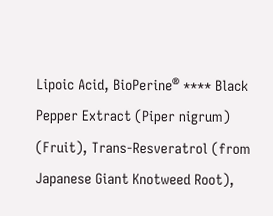Lipoic Acid, BioPerine® **** Black Pepper Extract (Piper nigrum) (Fruit), Trans-Resveratrol (from Japanese Giant Knotweed Root),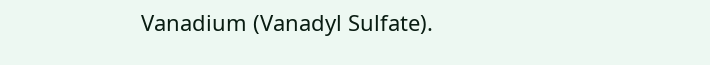Vanadium (Vanadyl Sulfate).